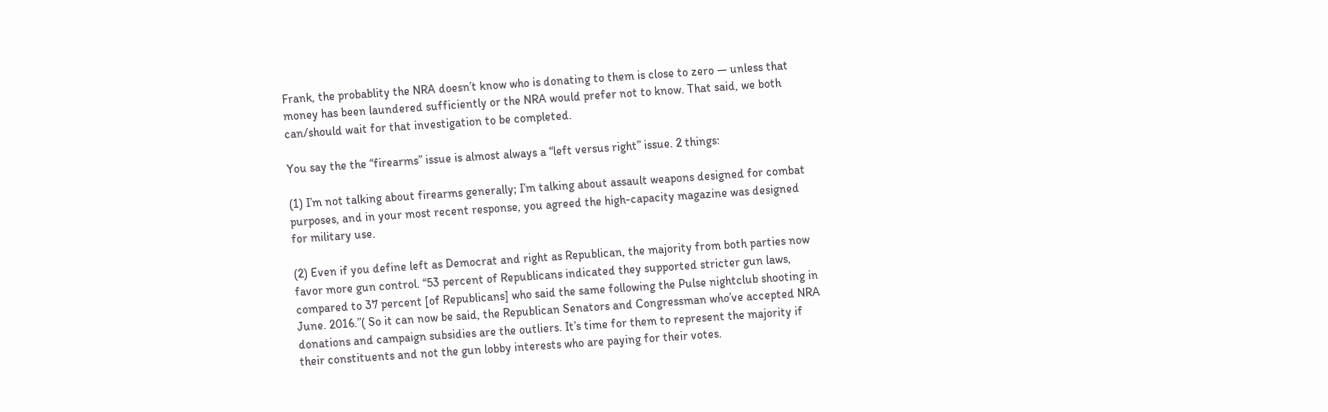Frank, the probablity the NRA doesn’t know who is donating to them is close to zero — unless that money has been laundered sufficiently or the NRA would prefer not to know. That said, we both can/should wait for that investigation to be completed.

You say the the “firearms” issue is almost always a “left versus right” issue. 2 things:

(1) I’m not talking about firearms generally; I’m talking about assault weapons designed for combat purposes, and in your most recent response, you agreed the high-capacity magazine was designed for military use.

(2) Even if you define left as Democrat and right as Republican, the majority from both parties now favor more gun control. “53 percent of Republicans indicated they supported stricter gun laws, compared to 37 percent [of Republicans] who said the same following the Pulse nightclub shooting in June. 2016.”( So it can now be said, the Republican Senators and Congressman who’ve accepted NRA donations and campaign subsidies are the outliers. It’s time for them to represent the majority if their constituents and not the gun lobby interests who are paying for their votes.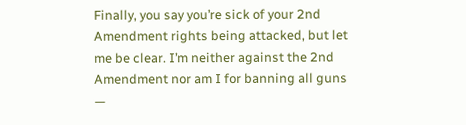Finally, you say you’re sick of your 2nd Amendment rights being attacked, but let me be clear. I’m neither against the 2nd Amendment nor am I for banning all guns —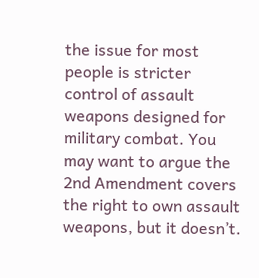the issue for most people is stricter control of assault weapons designed for military combat. You may want to argue the 2nd Amendment covers the right to own assault weapons, but it doesn’t.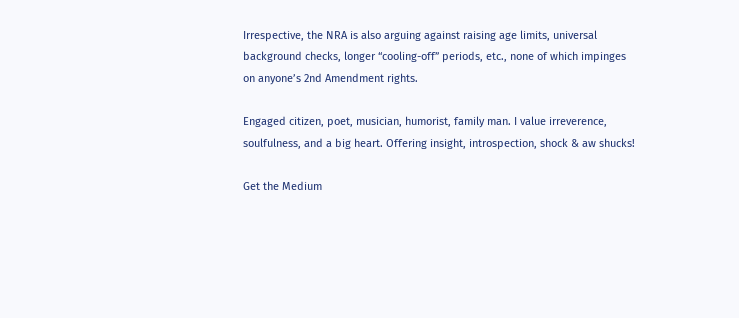Irrespective, the NRA is also arguing against raising age limits, universal background checks, longer “cooling-off” periods, etc., none of which impinges on anyone’s 2nd Amendment rights.

Engaged citizen, poet, musician, humorist, family man. I value irreverence, soulfulness, and a big heart. Offering insight, introspection, shock & aw shucks!

Get the Medium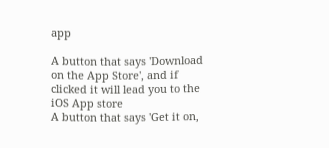app

A button that says 'Download on the App Store', and if clicked it will lead you to the iOS App store
A button that says 'Get it on,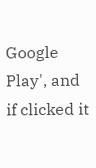Google Play', and if clicked it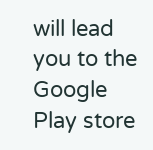will lead you to the Google Play store